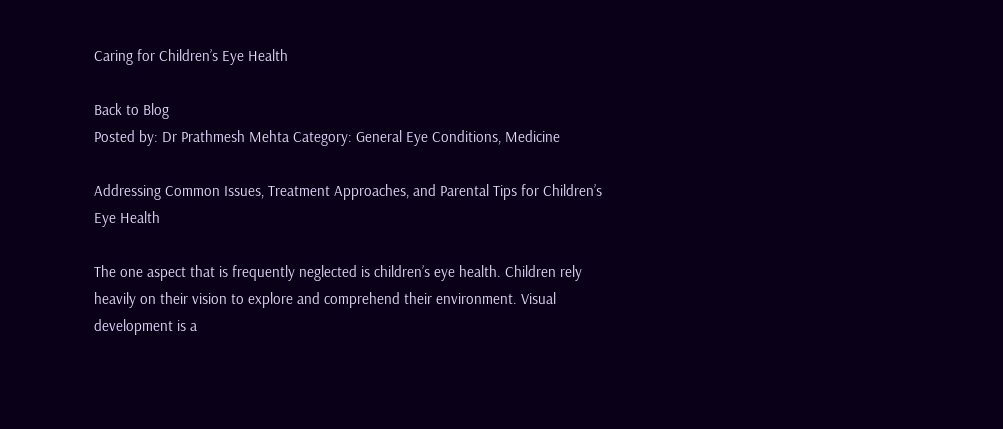Caring for Children’s Eye Health

Back to Blog
Posted by: Dr Prathmesh Mehta Category: General Eye Conditions, Medicine

Addressing Common Issues, Treatment Approaches, and Parental Tips for Children’s Eye Health

The one aspect that is frequently neglected is children’s eye health. Children rely heavily on their vision to explore and comprehend their environment. Visual development is a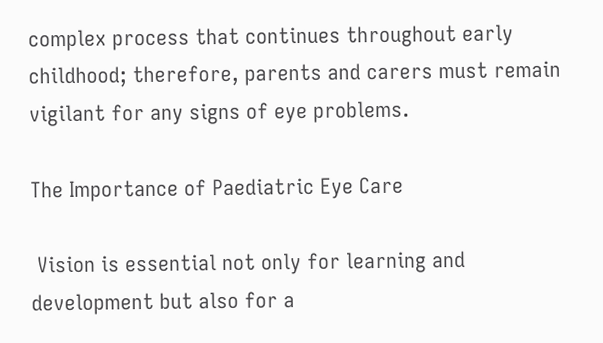complex process that continues throughout early childhood; therefore, parents and carers must remain vigilant for any signs of eye problems.

The Importance of Paediatric Eye Care

 Vision is essential not only for learning and development but also for a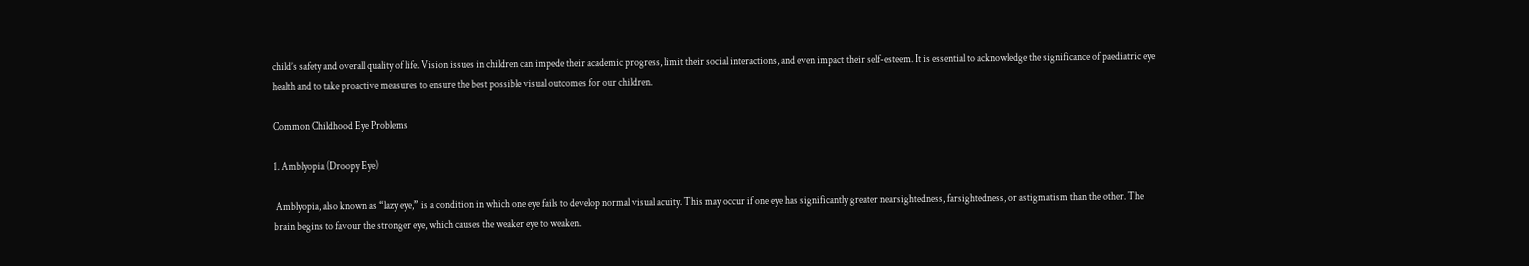child’s safety and overall quality of life. Vision issues in children can impede their academic progress, limit their social interactions, and even impact their self-esteem. It is essential to acknowledge the significance of paediatric eye health and to take proactive measures to ensure the best possible visual outcomes for our children.

Common Childhood Eye Problems

1. Amblyopia (Droopy Eye)

 Amblyopia, also known as “lazy eye,” is a condition in which one eye fails to develop normal visual acuity. This may occur if one eye has significantly greater nearsightedness, farsightedness, or astigmatism than the other. The brain begins to favour the stronger eye, which causes the weaker eye to weaken.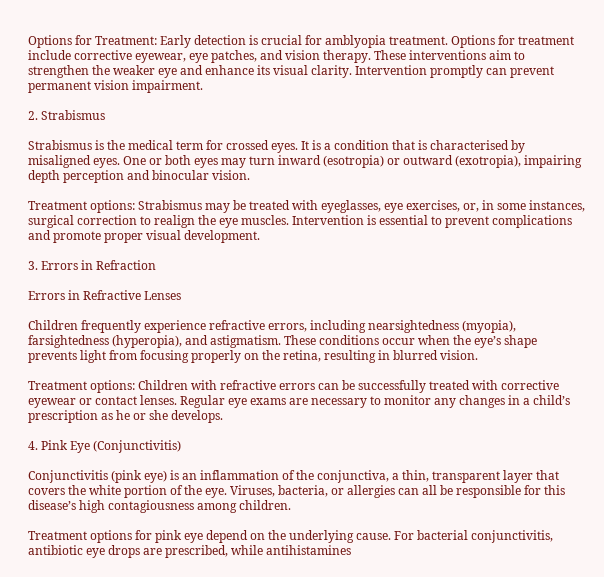Options for Treatment: Early detection is crucial for amblyopia treatment. Options for treatment include corrective eyewear, eye patches, and vision therapy. These interventions aim to strengthen the weaker eye and enhance its visual clarity. Intervention promptly can prevent permanent vision impairment.

2. Strabismus

Strabismus is the medical term for crossed eyes. It is a condition that is characterised by misaligned eyes. One or both eyes may turn inward (esotropia) or outward (exotropia), impairing depth perception and binocular vision.

Treatment options: Strabismus may be treated with eyeglasses, eye exercises, or, in some instances, surgical correction to realign the eye muscles. Intervention is essential to prevent complications and promote proper visual development.

3. Errors in Refraction

Errors in Refractive Lenses

Children frequently experience refractive errors, including nearsightedness (myopia), farsightedness (hyperopia), and astigmatism. These conditions occur when the eye’s shape prevents light from focusing properly on the retina, resulting in blurred vision.

Treatment options: Children with refractive errors can be successfully treated with corrective eyewear or contact lenses. Regular eye exams are necessary to monitor any changes in a child’s prescription as he or she develops.

4. Pink Eye (Conjunctivitis)

Conjunctivitis (pink eye) is an inflammation of the conjunctiva, a thin, transparent layer that covers the white portion of the eye. Viruses, bacteria, or allergies can all be responsible for this disease’s high contagiousness among children.

Treatment options for pink eye depend on the underlying cause. For bacterial conjunctivitis, antibiotic eye drops are prescribed, while antihistamines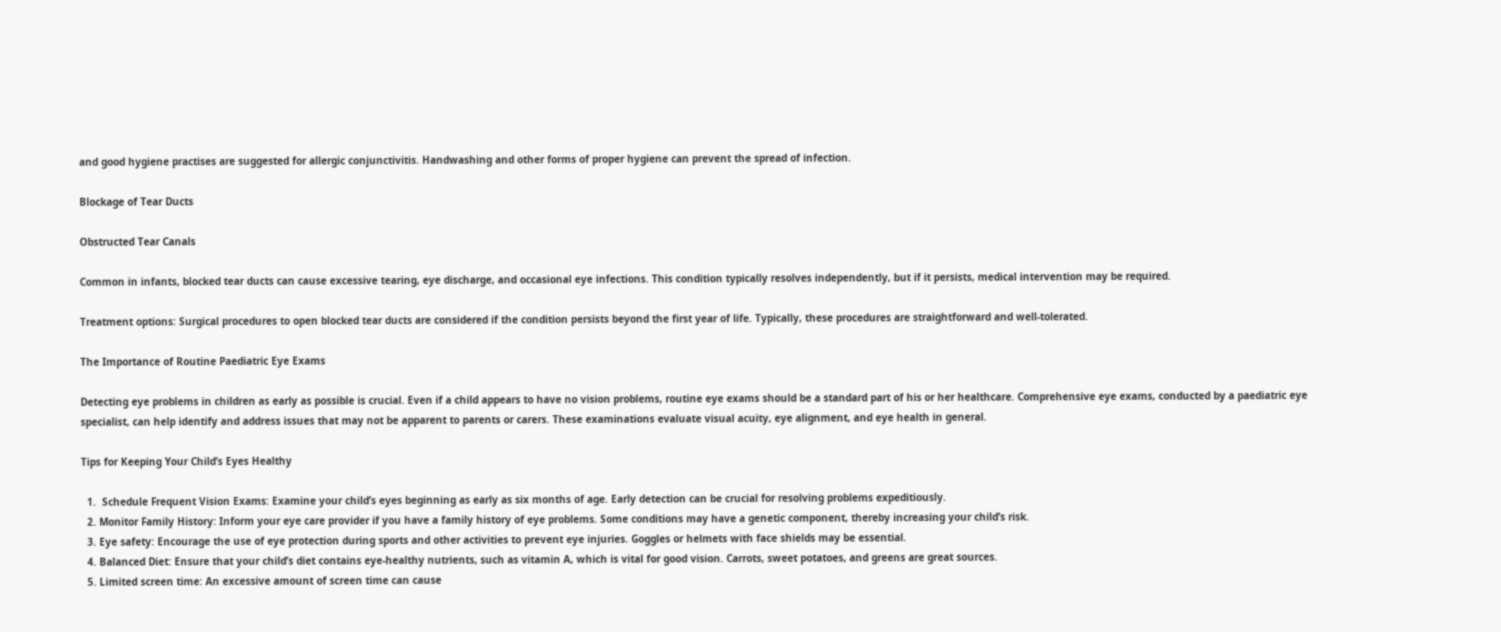and good hygiene practises are suggested for allergic conjunctivitis. Handwashing and other forms of proper hygiene can prevent the spread of infection.

Blockage of Tear Ducts

Obstructed Tear Canals

Common in infants, blocked tear ducts can cause excessive tearing, eye discharge, and occasional eye infections. This condition typically resolves independently, but if it persists, medical intervention may be required.

Treatment options: Surgical procedures to open blocked tear ducts are considered if the condition persists beyond the first year of life. Typically, these procedures are straightforward and well-tolerated.

The Importance of Routine Paediatric Eye Exams

Detecting eye problems in children as early as possible is crucial. Even if a child appears to have no vision problems, routine eye exams should be a standard part of his or her healthcare. Comprehensive eye exams, conducted by a paediatric eye specialist, can help identify and address issues that may not be apparent to parents or carers. These examinations evaluate visual acuity, eye alignment, and eye health in general.

Tips for Keeping Your Child’s Eyes Healthy

  1.  Schedule Frequent Vision Exams: Examine your child’s eyes beginning as early as six months of age. Early detection can be crucial for resolving problems expeditiously.
  2. Monitor Family History: Inform your eye care provider if you have a family history of eye problems. Some conditions may have a genetic component, thereby increasing your child’s risk.
  3. Eye safety: Encourage the use of eye protection during sports and other activities to prevent eye injuries. Goggles or helmets with face shields may be essential.
  4. Balanced Diet: Ensure that your child’s diet contains eye-healthy nutrients, such as vitamin A, which is vital for good vision. Carrots, sweet potatoes, and greens are great sources.
  5. Limited screen time: An excessive amount of screen time can cause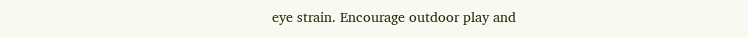eye strain. Encourage outdoor play and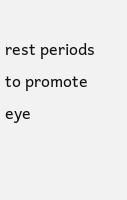rest periods to promote eye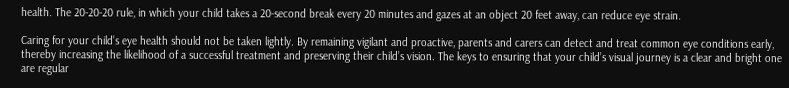health. The 20-20-20 rule, in which your child takes a 20-second break every 20 minutes and gazes at an object 20 feet away, can reduce eye strain.

Caring for your child’s eye health should not be taken lightly. By remaining vigilant and proactive, parents and carers can detect and treat common eye conditions early, thereby increasing the likelihood of a successful treatment and preserving their child’s vision. The keys to ensuring that your child’s visual journey is a clear and bright one are regular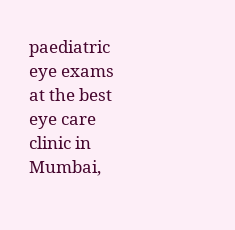paediatric eye exams at the best eye care clinic in Mumbai,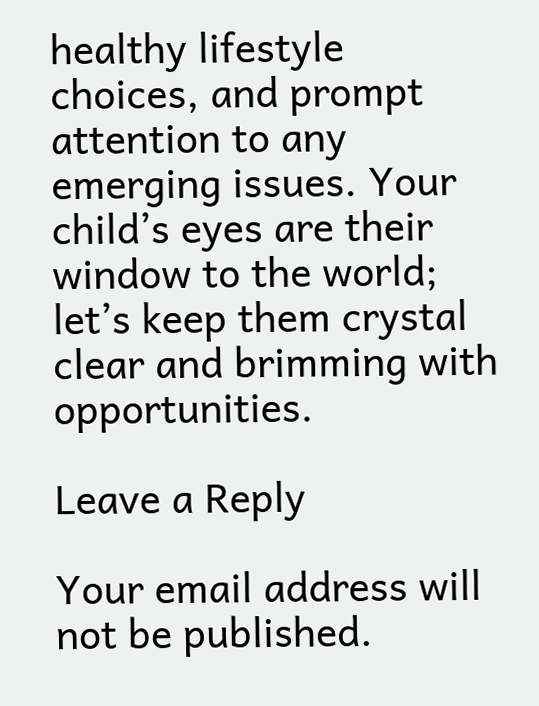healthy lifestyle choices, and prompt attention to any emerging issues. Your child’s eyes are their window to the world; let’s keep them crystal clear and brimming with opportunities.

Leave a Reply

Your email address will not be published.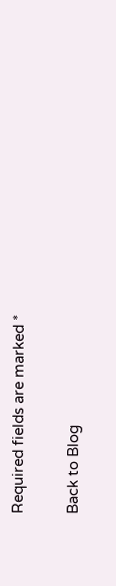Required fields are marked *

Back to Blog